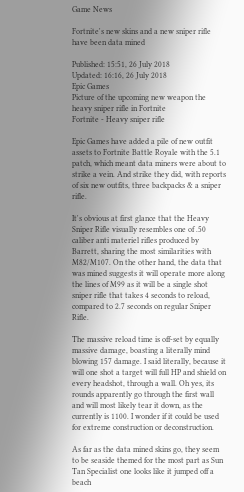Game News

Fortnite's new skins and a new sniper rifle have been data mined

Published: 15:51, 26 July 2018
Updated: 16:16, 26 July 2018
Epic Games
Picture of the upcoming new weapon the heavy sniper rifle in Fortnite
Fortnite - Heavy sniper rifle

Epic Games have added a pile of new outfit assets to Fortnite Battle Royale with the 5.1 patch, which meant data miners were about to strike a vein. And strike they did, with reports of six new outfits, three backpacks & a sniper rifle.

It's obvious at first glance that the Heavy Sniper Rifle visually resembles one of .50 caliber anti materiel rifles produced by Barrett, sharing the most similarities with M82/M107. On the other hand, the data that was mined suggests it will operate more along the lines of M99 as it will be a single shot sniper rifle that takes 4 seconds to reload, compared to 2.7 seconds on regular Sniper Rifle.

The massive reload time is off-set by equally massive damage, boasting a literally mind blowing 157 damage. I said literally, because it will one shot a target will full HP and shield on every headshot, through a wall. Oh yes, its rounds apparently go through the first wall and will most likely tear it down, as the currently is 1100. I wonder if it could be used for extreme construction or deconstruction.

As far as the data mined skins go, they seem to be seaside themed for the most part as Sun Tan Specialist one looks like it jumped off a beach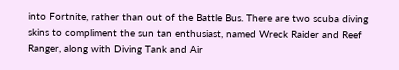into Fortnite, rather than out of the Battle Bus. There are two scuba diving skins to compliment the sun tan enthusiast, named Wreck Raider and Reef Ranger, along with Diving Tank and Air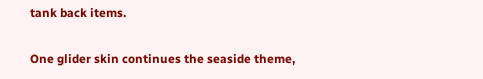tank back items.

One glider skin continues the seaside theme,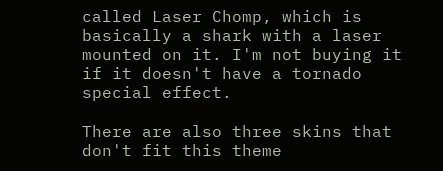called Laser Chomp, which is basically a shark with a laser mounted on it. I'm not buying it if it doesn't have a tornado special effect.

There are also three skins that don't fit this theme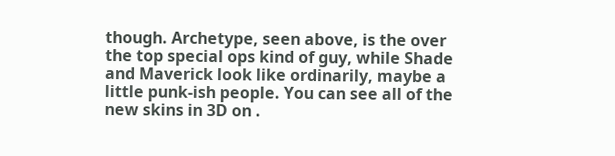though. Archetype, seen above, is the over the top special ops kind of guy, while Shade and Maverick look like ordinarily, maybe a little punk-ish people. You can see all of the new skins in 3D on .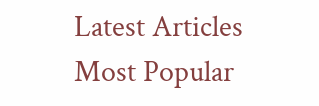Latest Articles
Most Popular